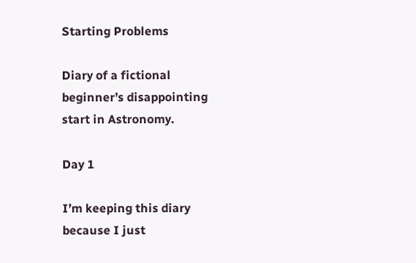Starting Problems

Diary of a fictional beginner’s disappointing start in Astronomy.

Day 1

I’m keeping this diary because I just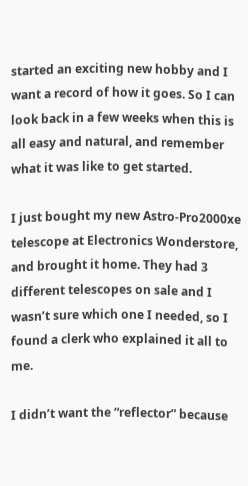started an exciting new hobby and I want a record of how it goes. So I can look back in a few weeks when this is all easy and natural, and remember what it was like to get started.

I just bought my new Astro-Pro2000xe telescope at Electronics Wonderstore, and brought it home. They had 3 different telescopes on sale and I wasn’t sure which one I needed, so I found a clerk who explained it all to me.

I didn’t want the “reflector” because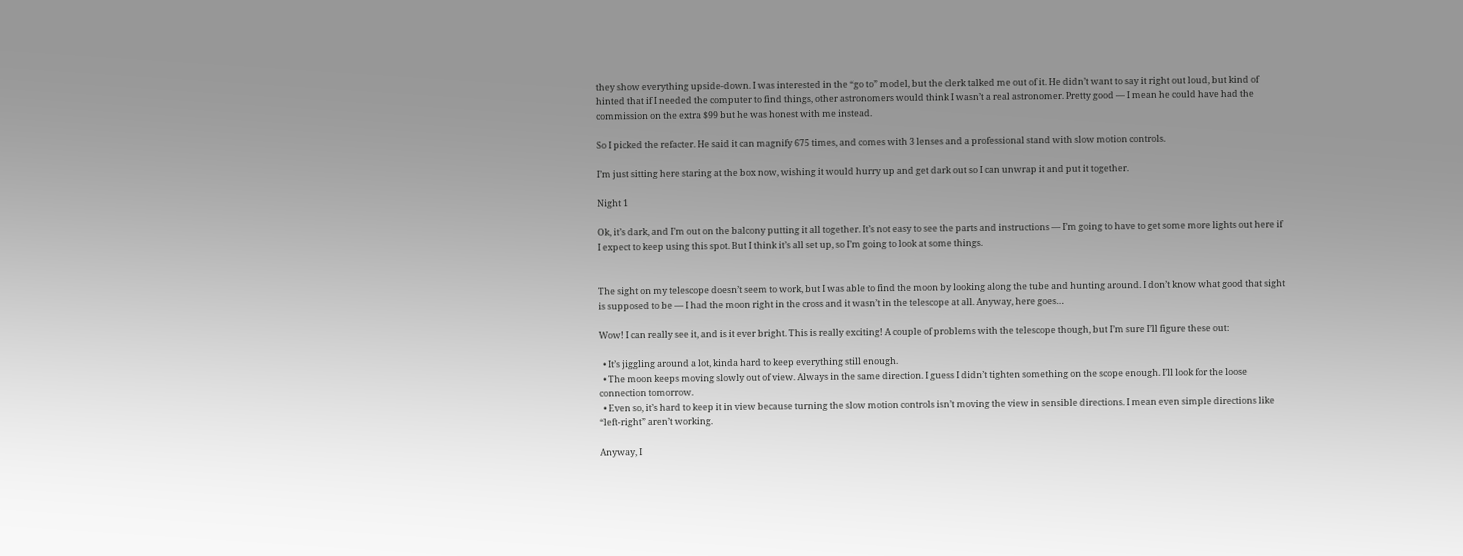they show everything upside-down. I was interested in the “go to” model, but the clerk talked me out of it. He didn’t want to say it right out loud, but kind of hinted that if I needed the computer to find things, other astronomers would think I wasn’t a real astronomer. Pretty good — I mean he could have had the commission on the extra $99 but he was honest with me instead.

So I picked the refacter. He said it can magnify 675 times, and comes with 3 lenses and a professional stand with slow motion controls.

I’m just sitting here staring at the box now, wishing it would hurry up and get dark out so I can unwrap it and put it together.

Night 1

Ok, it’s dark, and I’m out on the balcony putting it all together. It’s not easy to see the parts and instructions — I’m going to have to get some more lights out here if I expect to keep using this spot. But I think it’s all set up, so I’m going to look at some things.


The sight on my telescope doesn’t seem to work, but I was able to find the moon by looking along the tube and hunting around. I don’t know what good that sight is supposed to be — I had the moon right in the cross and it wasn’t in the telescope at all. Anyway, here goes…

Wow! I can really see it, and is it ever bright. This is really exciting! A couple of problems with the telescope though, but I’m sure I’ll figure these out:

  • It’s jiggling around a lot, kinda hard to keep everything still enough.
  • The moon keeps moving slowly out of view. Always in the same direction. I guess I didn’t tighten something on the scope enough. I’ll look for the loose connection tomorrow.
  • Even so, it’s hard to keep it in view because turning the slow motion controls isn’t moving the view in sensible directions. I mean even simple directions like “left-right” aren’t working.

Anyway, I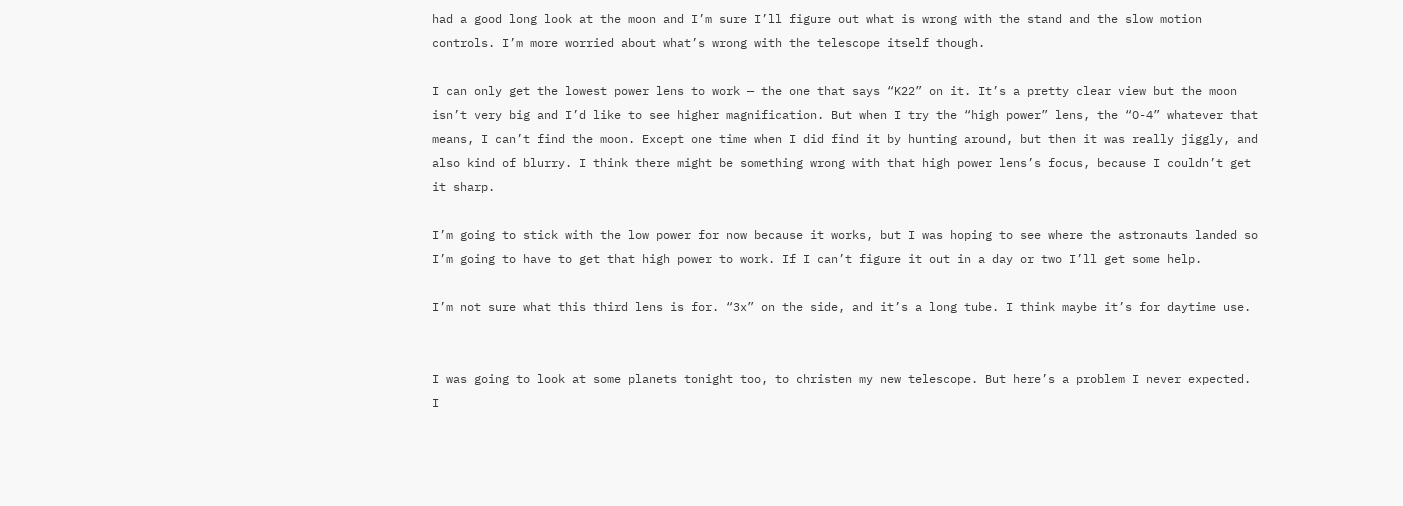had a good long look at the moon and I’m sure I’ll figure out what is wrong with the stand and the slow motion controls. I’m more worried about what’s wrong with the telescope itself though.

I can only get the lowest power lens to work — the one that says “K22” on it. It’s a pretty clear view but the moon isn’t very big and I’d like to see higher magnification. But when I try the “high power” lens, the “O-4” whatever that means, I can’t find the moon. Except one time when I did find it by hunting around, but then it was really jiggly, and also kind of blurry. I think there might be something wrong with that high power lens’s focus, because I couldn’t get it sharp.

I’m going to stick with the low power for now because it works, but I was hoping to see where the astronauts landed so I’m going to have to get that high power to work. If I can’t figure it out in a day or two I’ll get some help.

I’m not sure what this third lens is for. “3x” on the side, and it’s a long tube. I think maybe it’s for daytime use.


I was going to look at some planets tonight too, to christen my new telescope. But here’s a problem I never expected. I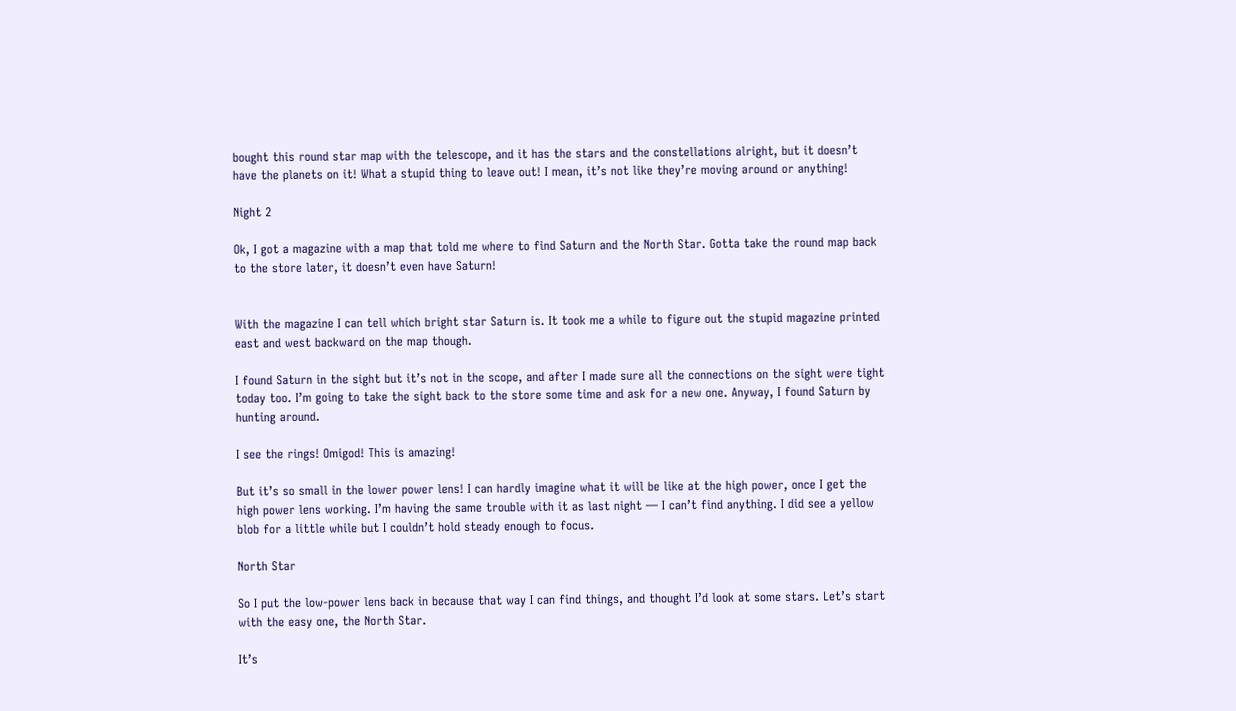bought this round star map with the telescope, and it has the stars and the constellations alright, but it doesn’t have the planets on it! What a stupid thing to leave out! I mean, it’s not like they’re moving around or anything!

Night 2

Ok, I got a magazine with a map that told me where to find Saturn and the North Star. Gotta take the round map back to the store later, it doesn’t even have Saturn!


With the magazine I can tell which bright star Saturn is. It took me a while to figure out the stupid magazine printed east and west backward on the map though.

I found Saturn in the sight but it’s not in the scope, and after I made sure all the connections on the sight were tight today too. I’m going to take the sight back to the store some time and ask for a new one. Anyway, I found Saturn by hunting around.

I see the rings! Omigod! This is amazing!

But it’s so small in the lower power lens! I can hardly imagine what it will be like at the high power, once I get the high power lens working. I’m having the same trouble with it as last night — I can’t find anything. I did see a yellow blob for a little while but I couldn’t hold steady enough to focus.

North Star

So I put the low-power lens back in because that way I can find things, and thought I’d look at some stars. Let’s start with the easy one, the North Star.

It’s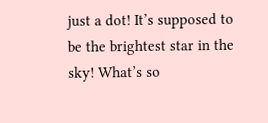just a dot! It’s supposed to be the brightest star in the sky! What’s so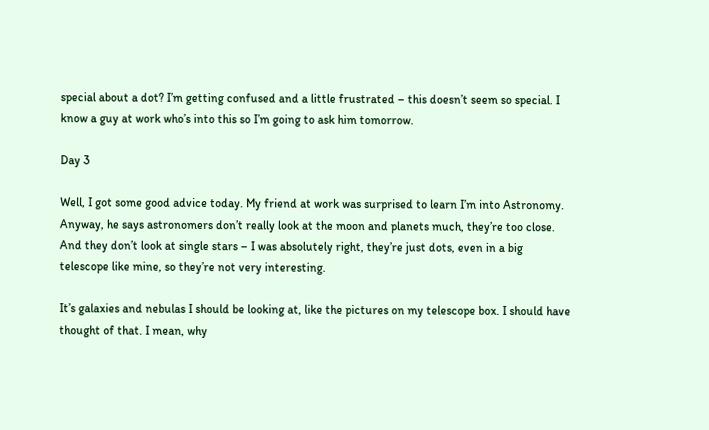special about a dot? I’m getting confused and a little frustrated – this doesn’t seem so special. I know a guy at work who’s into this so I’m going to ask him tomorrow.

Day 3

Well, I got some good advice today. My friend at work was surprised to learn I’m into Astronomy. Anyway, he says astronomers don’t really look at the moon and planets much, they’re too close. And they don’t look at single stars – I was absolutely right, they’re just dots, even in a big telescope like mine, so they’re not very interesting.

It’s galaxies and nebulas I should be looking at, like the pictures on my telescope box. I should have thought of that. I mean, why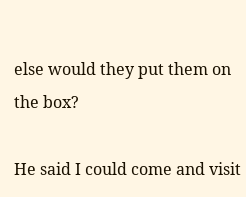else would they put them on the box?

He said I could come and visit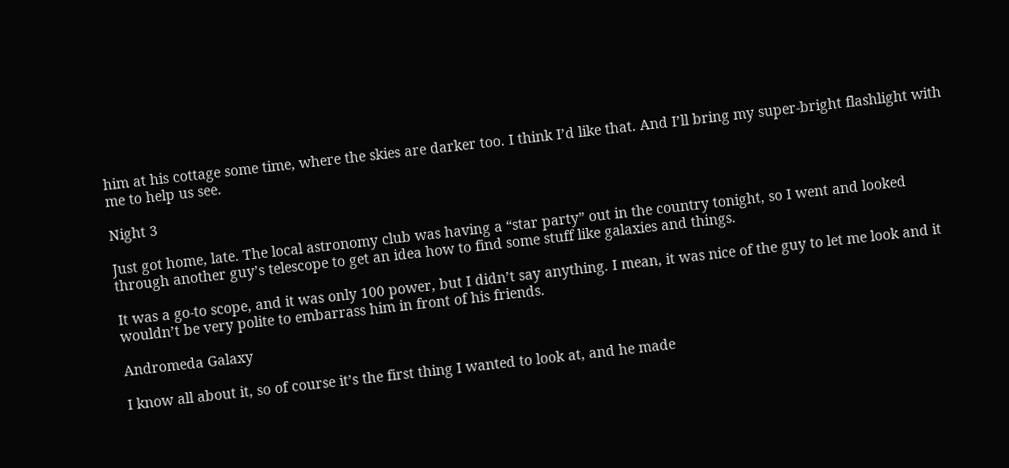him at his cottage some time, where the skies are darker too. I think I’d like that. And I’ll bring my super-bright flashlight with me to help us see.

Night 3

Just got home, late. The local astronomy club was having a “star party” out in the country tonight, so I went and looked through another guy’s telescope to get an idea how to find some stuff like galaxies and things.

It was a go-to scope, and it was only 100 power, but I didn’t say anything. I mean, it was nice of the guy to let me look and it wouldn’t be very polite to embarrass him in front of his friends.

Andromeda Galaxy

I know all about it, so of course it’s the first thing I wanted to look at, and he made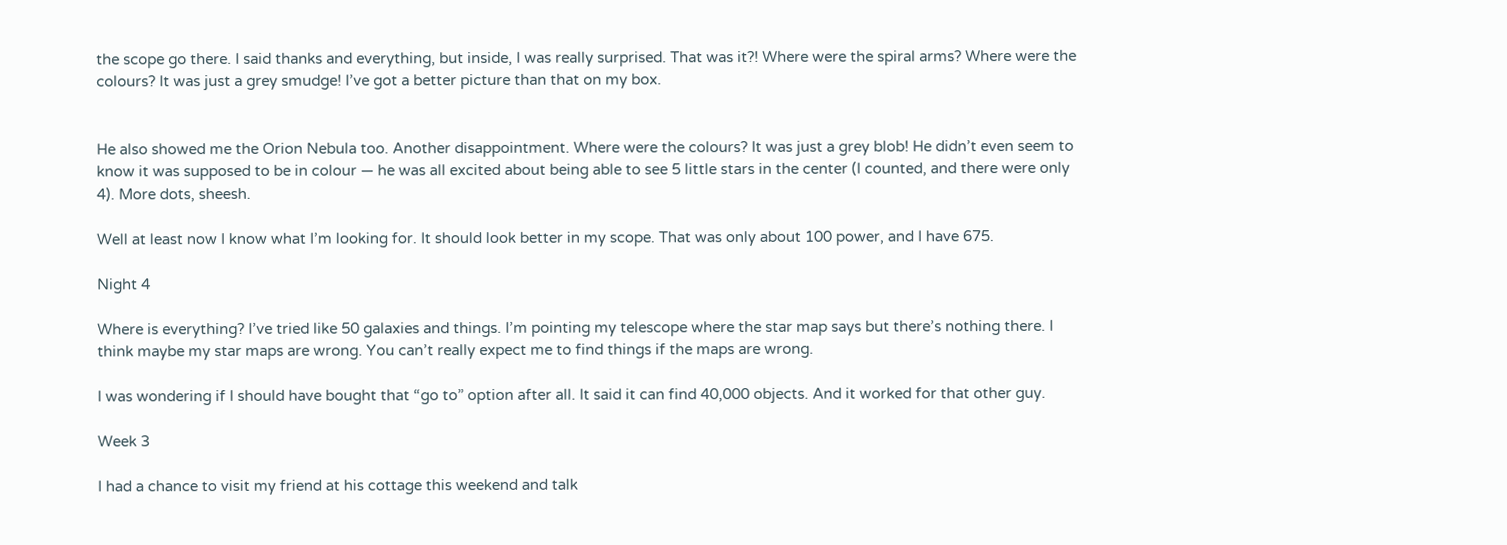the scope go there. I said thanks and everything, but inside, I was really surprised. That was it?! Where were the spiral arms? Where were the colours? It was just a grey smudge! I’ve got a better picture than that on my box.


He also showed me the Orion Nebula too. Another disappointment. Where were the colours? It was just a grey blob! He didn’t even seem to know it was supposed to be in colour — he was all excited about being able to see 5 little stars in the center (I counted, and there were only 4). More dots, sheesh.

Well at least now I know what I’m looking for. It should look better in my scope. That was only about 100 power, and I have 675.

Night 4

Where is everything? I’ve tried like 50 galaxies and things. I’m pointing my telescope where the star map says but there’s nothing there. I think maybe my star maps are wrong. You can’t really expect me to find things if the maps are wrong.

I was wondering if I should have bought that “go to” option after all. It said it can find 40,000 objects. And it worked for that other guy.

Week 3

I had a chance to visit my friend at his cottage this weekend and talk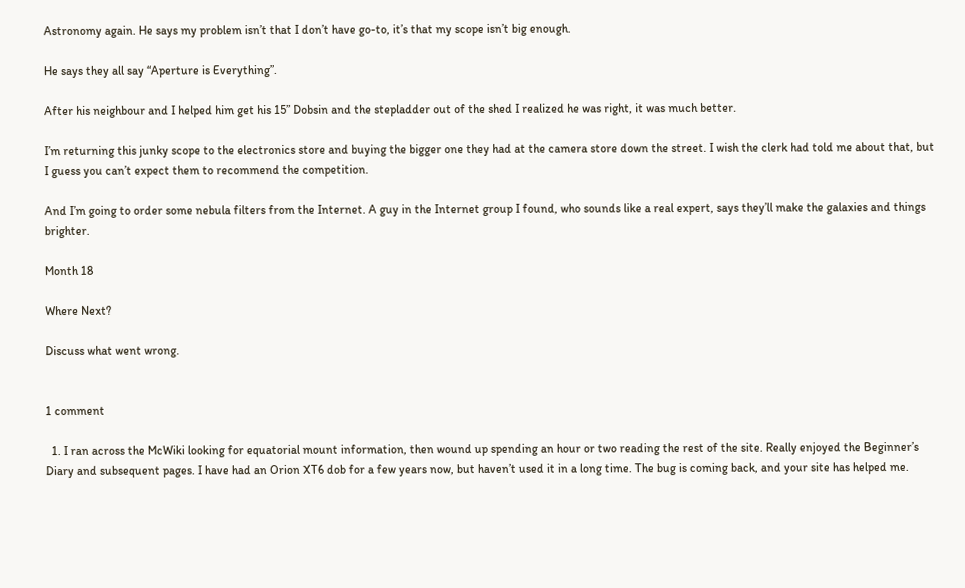Astronomy again. He says my problem isn’t that I don’t have go-to, it’s that my scope isn’t big enough.

He says they all say “Aperture is Everything”.

After his neighbour and I helped him get his 15” Dobsin and the stepladder out of the shed I realized he was right, it was much better.

I’m returning this junky scope to the electronics store and buying the bigger one they had at the camera store down the street. I wish the clerk had told me about that, but I guess you can’t expect them to recommend the competition.

And I’m going to order some nebula filters from the Internet. A guy in the Internet group I found, who sounds like a real expert, says they’ll make the galaxies and things brighter.

Month 18

Where Next?

Discuss what went wrong.


1 comment

  1. I ran across the McWiki looking for equatorial mount information, then wound up spending an hour or two reading the rest of the site. Really enjoyed the Beginner’s Diary and subsequent pages. I have had an Orion XT6 dob for a few years now, but haven’t used it in a long time. The bug is coming back, and your site has helped me.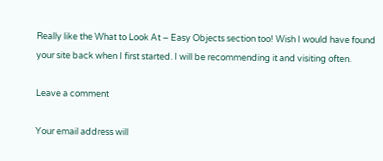Really like the What to Look At – Easy Objects section too! Wish I would have found your site back when I first started. I will be recommending it and visiting often.

Leave a comment

Your email address will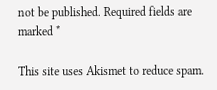not be published. Required fields are marked *

This site uses Akismet to reduce spam.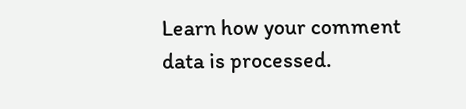Learn how your comment data is processed.